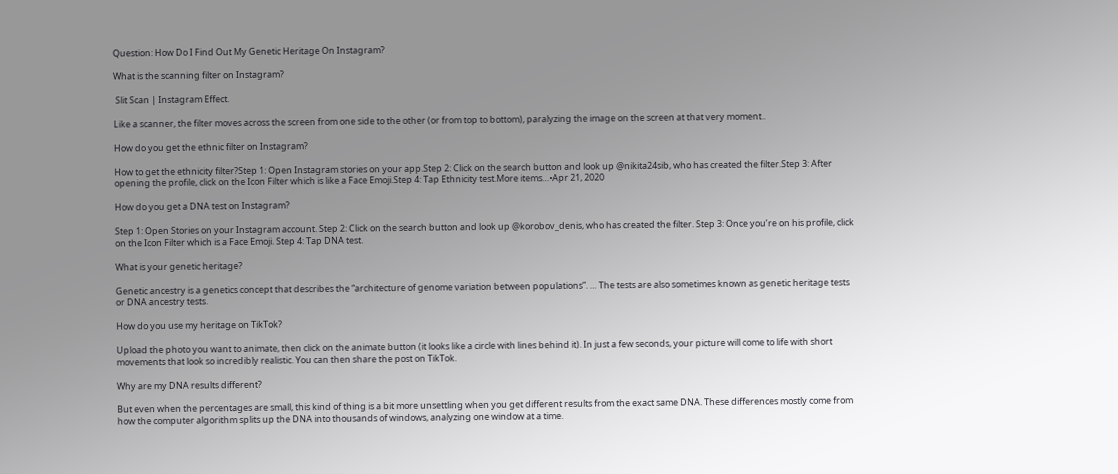Question: How Do I Find Out My Genetic Heritage On Instagram?

What is the scanning filter on Instagram?

 Slit Scan | Instagram Effect.

Like a scanner, the filter moves across the screen from one side to the other (or from top to bottom), paralyzing the image on the screen at that very moment..

How do you get the ethnic filter on Instagram?

How to get the ethnicity filter?Step 1: Open Instagram stories on your app.Step 2: Click on the search button and look up @nikita24sib, who has created the filter.Step 3: After opening the profile, click on the Icon Filter which is like a Face Emoji.Step 4: Tap Ethnicity test.More items…•Apr 21, 2020

How do you get a DNA test on Instagram?

Step 1: Open Stories on your Instagram account. Step 2: Click on the search button and look up @korobov_denis, who has created the filter. Step 3: Once you’re on his profile, click on the Icon Filter which is a Face Emoji. Step 4: Tap DNA test.

What is your genetic heritage?

Genetic ancestry is a genetics concept that describes the “architecture of genome variation between populations”. … The tests are also sometimes known as genetic heritage tests or DNA ancestry tests.

How do you use my heritage on TikTok?

Upload the photo you want to animate, then click on the animate button (it looks like a circle with lines behind it). In just a few seconds, your picture will come to life with short movements that look so incredibly realistic. You can then share the post on TikTok.

Why are my DNA results different?

But even when the percentages are small, this kind of thing is a bit more unsettling when you get different results from the exact same DNA. These differences mostly come from how the computer algorithm splits up the DNA into thousands of windows, analyzing one window at a time.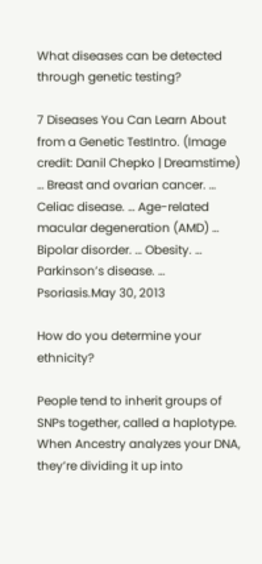What diseases can be detected through genetic testing?

7 Diseases You Can Learn About from a Genetic TestIntro. (Image credit: Danil Chepko | Dreamstime) … Breast and ovarian cancer. … Celiac disease. … Age-related macular degeneration (AMD) … Bipolar disorder. … Obesity. … Parkinson’s disease. … Psoriasis.May 30, 2013

How do you determine your ethnicity?

People tend to inherit groups of SNPs together, called a haplotype. When Ancestry analyzes your DNA, they’re dividing it up into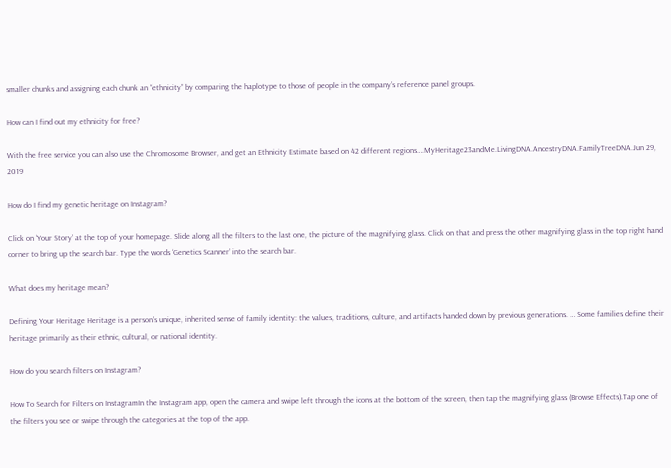smaller chunks and assigning each chunk an “ethnicity” by comparing the haplotype to those of people in the company’s reference panel groups.

How can I find out my ethnicity for free?

With the free service you can also use the Chromosome Browser, and get an Ethnicity Estimate based on 42 different regions….MyHeritage23andMe.LivingDNA.AncestryDNA.FamilyTreeDNA.Jun 29, 2019

How do I find my genetic heritage on Instagram?

Click on ‘Your Story’ at the top of your homepage. Slide along all the filters to the last one, the picture of the magnifying glass. Click on that and press the other magnifying glass in the top right hand corner to bring up the search bar. Type the words ‘Genetics Scanner’ into the search bar.

What does my heritage mean?

Defining Your Heritage Heritage is a person’s unique, inherited sense of family identity: the values, traditions, culture, and artifacts handed down by previous generations. … Some families define their heritage primarily as their ethnic, cultural, or national identity.

How do you search filters on Instagram?

How To Search for Filters on InstagramIn the Instagram app, open the camera and swipe left through the icons at the bottom of the screen, then tap the magnifying glass (Browse Effects).Tap one of the filters you see or swipe through the categories at the top of the app.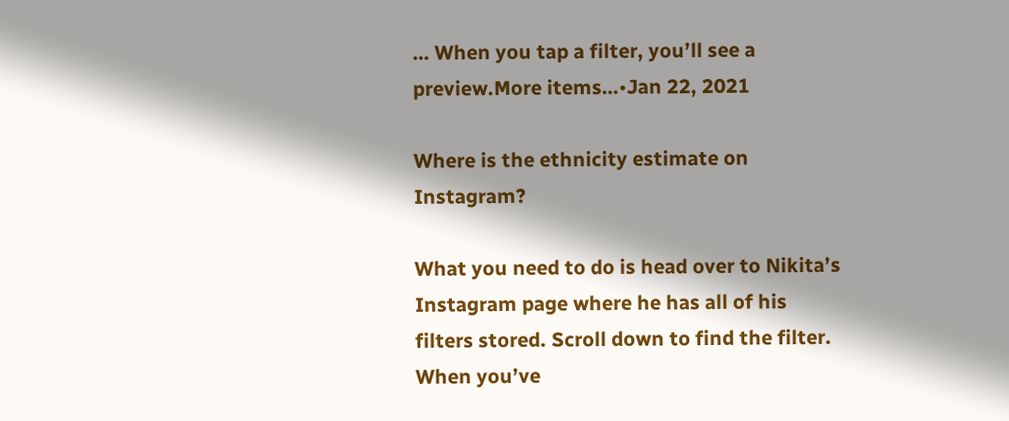… When you tap a filter, you’ll see a preview.More items…•Jan 22, 2021

Where is the ethnicity estimate on Instagram?

What you need to do is head over to Nikita’s Instagram page where he has all of his filters stored. Scroll down to find the filter. When you’ve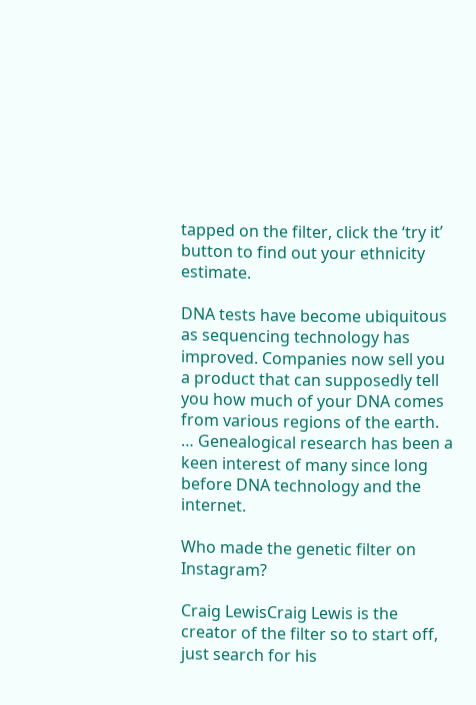tapped on the filter, click the ‘try it’ button to find out your ethnicity estimate.

DNA tests have become ubiquitous as sequencing technology has improved. Companies now sell you a product that can supposedly tell you how much of your DNA comes from various regions of the earth. … Genealogical research has been a keen interest of many since long before DNA technology and the internet.

Who made the genetic filter on Instagram?

Craig LewisCraig Lewis is the creator of the filter so to start off, just search for his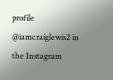profile @iamcraiglewis2 in the Instagram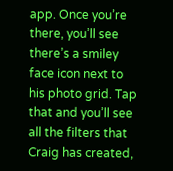app. Once you’re there, you’ll see there’s a smiley face icon next to his photo grid. Tap that and you’ll see all the filters that Craig has created,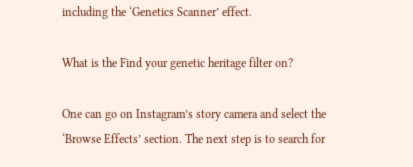including the ‘Genetics Scanner’ effect.

What is the Find your genetic heritage filter on?

One can go on Instagram’s story camera and select the ‘Browse Effects’ section. The next step is to search for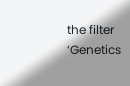the filter ‘Genetics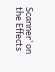Scanner’ on the Effects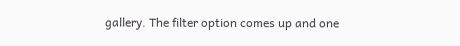gallery. The filter option comes up and one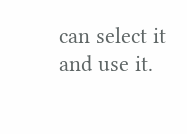can select it and use it.